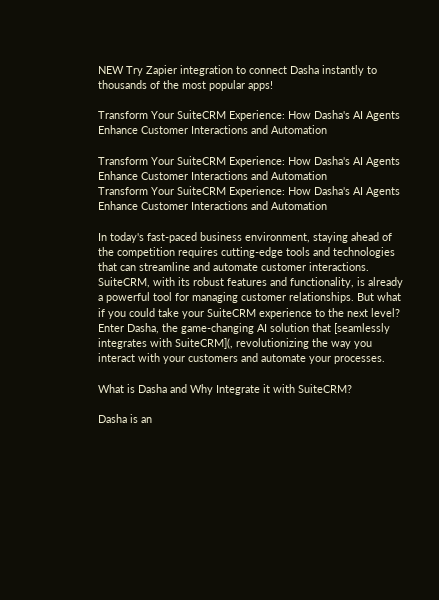NEW Try Zapier integration to connect Dasha instantly to thousands of the most popular apps!

Transform Your SuiteCRM Experience: How Dasha's AI Agents Enhance Customer Interactions and Automation

Transform Your SuiteCRM Experience: How Dasha's AI Agents Enhance Customer Interactions and Automation
Transform Your SuiteCRM Experience: How Dasha's AI Agents Enhance Customer Interactions and Automation

In today's fast-paced business environment, staying ahead of the competition requires cutting-edge tools and technologies that can streamline and automate customer interactions. SuiteCRM, with its robust features and functionality, is already a powerful tool for managing customer relationships. But what if you could take your SuiteCRM experience to the next level? Enter Dasha, the game-changing AI solution that [seamlessly integrates with SuiteCRM](, revolutionizing the way you interact with your customers and automate your processes.

What is Dasha and Why Integrate it with SuiteCRM?

Dasha is an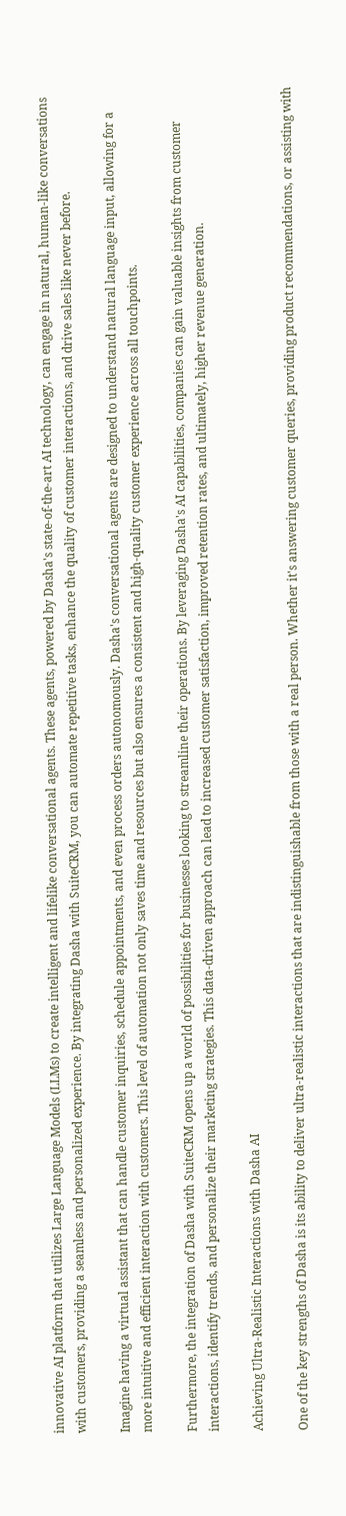innovative AI platform that utilizes Large Language Models (LLMs) to create intelligent and lifelike conversational agents. These agents, powered by Dasha's state-of-the-art AI technology, can engage in natural, human-like conversations with customers, providing a seamless and personalized experience. By integrating Dasha with SuiteCRM, you can automate repetitive tasks, enhance the quality of customer interactions, and drive sales like never before.

Imagine having a virtual assistant that can handle customer inquiries, schedule appointments, and even process orders autonomously. Dasha's conversational agents are designed to understand natural language input, allowing for a more intuitive and efficient interaction with customers. This level of automation not only saves time and resources but also ensures a consistent and high-quality customer experience across all touchpoints.

Furthermore, the integration of Dasha with SuiteCRM opens up a world of possibilities for businesses looking to streamline their operations. By leveraging Dasha's AI capabilities, companies can gain valuable insights from customer interactions, identify trends, and personalize their marketing strategies. This data-driven approach can lead to increased customer satisfaction, improved retention rates, and ultimately, higher revenue generation.

Achieving Ultra-Realistic Interactions with Dasha AI

One of the key strengths of Dasha is its ability to deliver ultra-realistic interactions that are indistinguishable from those with a real person. Whether it's answering customer queries, providing product recommendations, or assisting with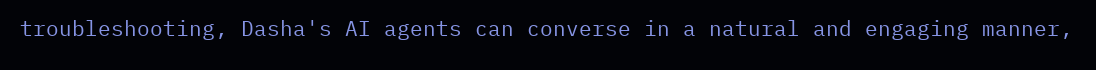troubleshooting, Dasha's AI agents can converse in a natural and engaging manner,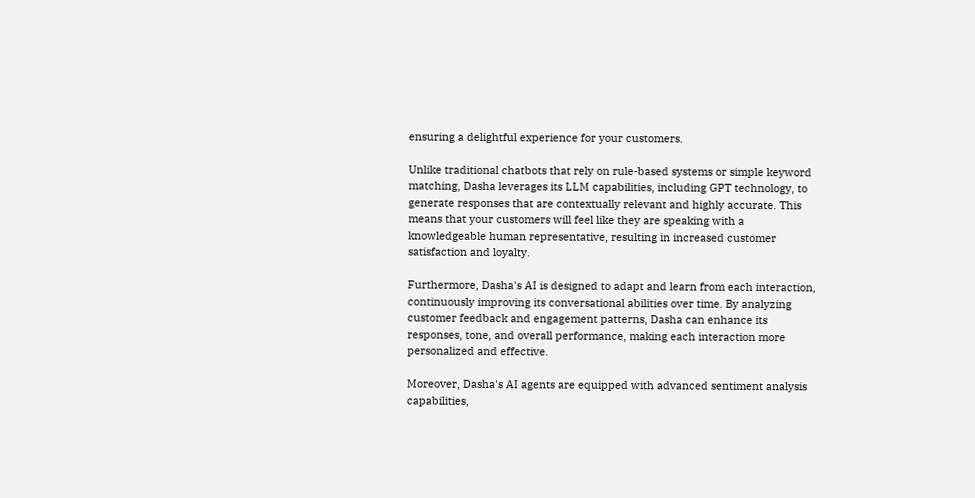ensuring a delightful experience for your customers.

Unlike traditional chatbots that rely on rule-based systems or simple keyword matching, Dasha leverages its LLM capabilities, including GPT technology, to generate responses that are contextually relevant and highly accurate. This means that your customers will feel like they are speaking with a knowledgeable human representative, resulting in increased customer satisfaction and loyalty.

Furthermore, Dasha's AI is designed to adapt and learn from each interaction, continuously improving its conversational abilities over time. By analyzing customer feedback and engagement patterns, Dasha can enhance its responses, tone, and overall performance, making each interaction more personalized and effective.

Moreover, Dasha's AI agents are equipped with advanced sentiment analysis capabilities,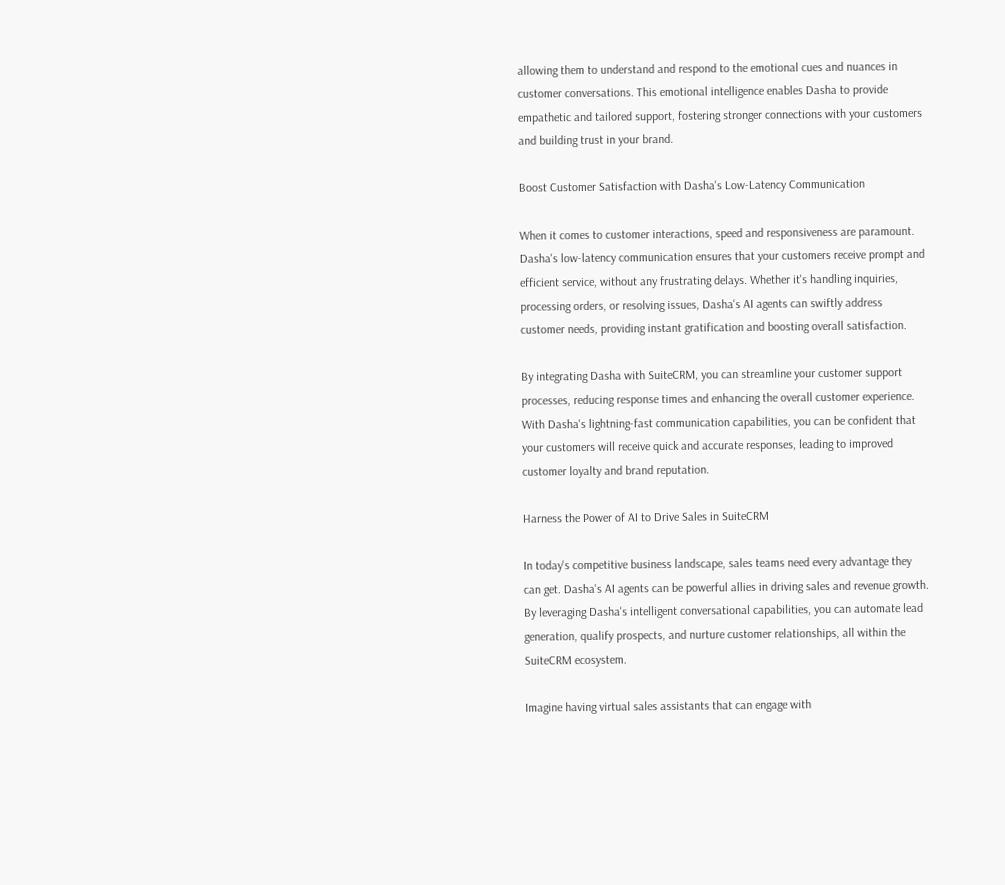allowing them to understand and respond to the emotional cues and nuances in customer conversations. This emotional intelligence enables Dasha to provide empathetic and tailored support, fostering stronger connections with your customers and building trust in your brand.

Boost Customer Satisfaction with Dasha's Low-Latency Communication

When it comes to customer interactions, speed and responsiveness are paramount. Dasha's low-latency communication ensures that your customers receive prompt and efficient service, without any frustrating delays. Whether it's handling inquiries, processing orders, or resolving issues, Dasha's AI agents can swiftly address customer needs, providing instant gratification and boosting overall satisfaction.

By integrating Dasha with SuiteCRM, you can streamline your customer support processes, reducing response times and enhancing the overall customer experience. With Dasha's lightning-fast communication capabilities, you can be confident that your customers will receive quick and accurate responses, leading to improved customer loyalty and brand reputation.

Harness the Power of AI to Drive Sales in SuiteCRM

In today's competitive business landscape, sales teams need every advantage they can get. Dasha's AI agents can be powerful allies in driving sales and revenue growth. By leveraging Dasha's intelligent conversational capabilities, you can automate lead generation, qualify prospects, and nurture customer relationships, all within the SuiteCRM ecosystem.

Imagine having virtual sales assistants that can engage with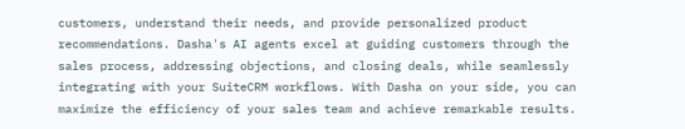customers, understand their needs, and provide personalized product recommendations. Dasha's AI agents excel at guiding customers through the sales process, addressing objections, and closing deals, while seamlessly integrating with your SuiteCRM workflows. With Dasha on your side, you can maximize the efficiency of your sales team and achieve remarkable results.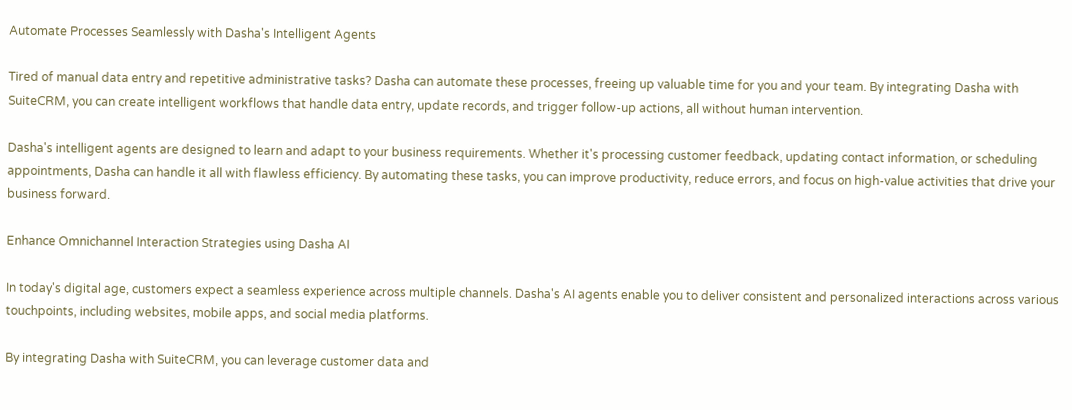Automate Processes Seamlessly with Dasha's Intelligent Agents

Tired of manual data entry and repetitive administrative tasks? Dasha can automate these processes, freeing up valuable time for you and your team. By integrating Dasha with SuiteCRM, you can create intelligent workflows that handle data entry, update records, and trigger follow-up actions, all without human intervention.

Dasha's intelligent agents are designed to learn and adapt to your business requirements. Whether it's processing customer feedback, updating contact information, or scheduling appointments, Dasha can handle it all with flawless efficiency. By automating these tasks, you can improve productivity, reduce errors, and focus on high-value activities that drive your business forward.

Enhance Omnichannel Interaction Strategies using Dasha AI

In today's digital age, customers expect a seamless experience across multiple channels. Dasha's AI agents enable you to deliver consistent and personalized interactions across various touchpoints, including websites, mobile apps, and social media platforms.

By integrating Dasha with SuiteCRM, you can leverage customer data and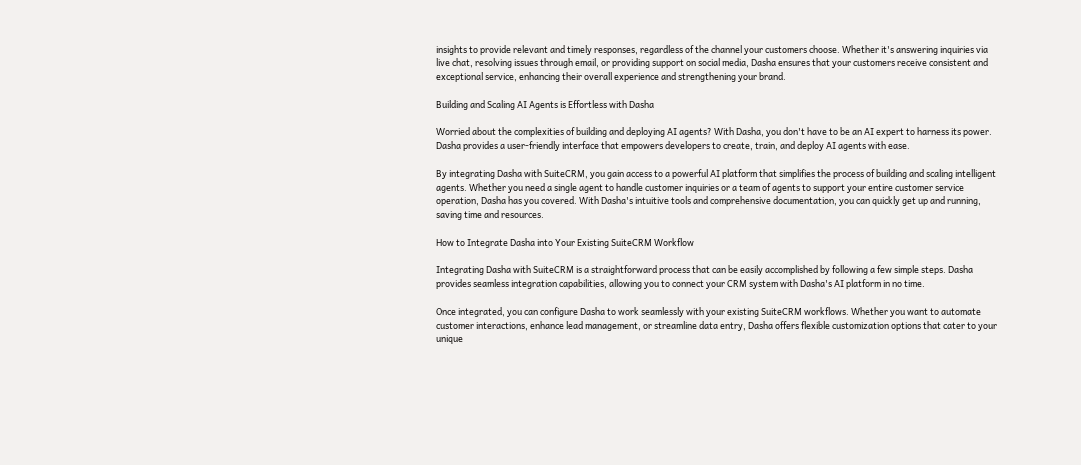insights to provide relevant and timely responses, regardless of the channel your customers choose. Whether it's answering inquiries via live chat, resolving issues through email, or providing support on social media, Dasha ensures that your customers receive consistent and exceptional service, enhancing their overall experience and strengthening your brand.

Building and Scaling AI Agents is Effortless with Dasha

Worried about the complexities of building and deploying AI agents? With Dasha, you don't have to be an AI expert to harness its power. Dasha provides a user-friendly interface that empowers developers to create, train, and deploy AI agents with ease.

By integrating Dasha with SuiteCRM, you gain access to a powerful AI platform that simplifies the process of building and scaling intelligent agents. Whether you need a single agent to handle customer inquiries or a team of agents to support your entire customer service operation, Dasha has you covered. With Dasha's intuitive tools and comprehensive documentation, you can quickly get up and running, saving time and resources.

How to Integrate Dasha into Your Existing SuiteCRM Workflow

Integrating Dasha with SuiteCRM is a straightforward process that can be easily accomplished by following a few simple steps. Dasha provides seamless integration capabilities, allowing you to connect your CRM system with Dasha's AI platform in no time.

Once integrated, you can configure Dasha to work seamlessly with your existing SuiteCRM workflows. Whether you want to automate customer interactions, enhance lead management, or streamline data entry, Dasha offers flexible customization options that cater to your unique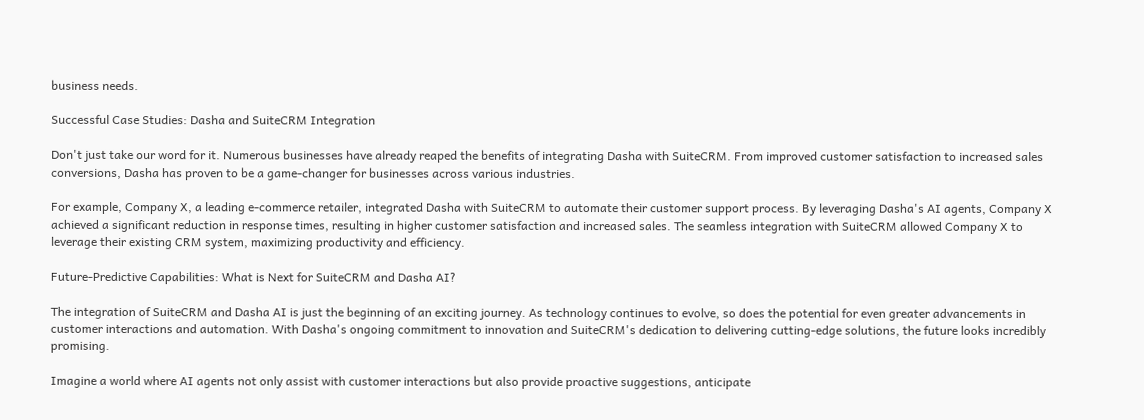business needs.

Successful Case Studies: Dasha and SuiteCRM Integration

Don't just take our word for it. Numerous businesses have already reaped the benefits of integrating Dasha with SuiteCRM. From improved customer satisfaction to increased sales conversions, Dasha has proven to be a game-changer for businesses across various industries.

For example, Company X, a leading e-commerce retailer, integrated Dasha with SuiteCRM to automate their customer support process. By leveraging Dasha's AI agents, Company X achieved a significant reduction in response times, resulting in higher customer satisfaction and increased sales. The seamless integration with SuiteCRM allowed Company X to leverage their existing CRM system, maximizing productivity and efficiency.

Future-Predictive Capabilities: What is Next for SuiteCRM and Dasha AI?

The integration of SuiteCRM and Dasha AI is just the beginning of an exciting journey. As technology continues to evolve, so does the potential for even greater advancements in customer interactions and automation. With Dasha's ongoing commitment to innovation and SuiteCRM's dedication to delivering cutting-edge solutions, the future looks incredibly promising.

Imagine a world where AI agents not only assist with customer interactions but also provide proactive suggestions, anticipate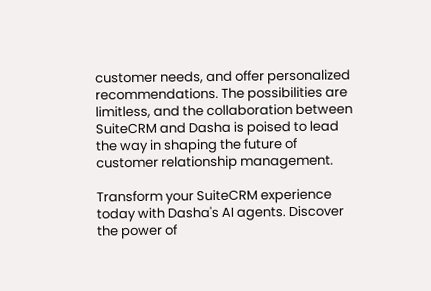customer needs, and offer personalized recommendations. The possibilities are limitless, and the collaboration between SuiteCRM and Dasha is poised to lead the way in shaping the future of customer relationship management.

Transform your SuiteCRM experience today with Dasha's AI agents. Discover the power of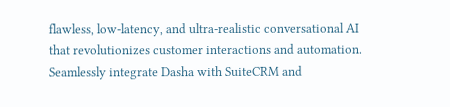flawless, low-latency, and ultra-realistic conversational AI that revolutionizes customer interactions and automation. Seamlessly integrate Dasha with SuiteCRM and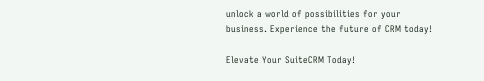unlock a world of possibilities for your business. Experience the future of CRM today!

Elevate Your SuiteCRM Today!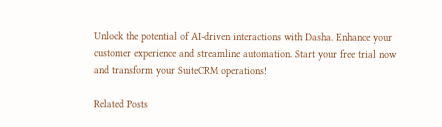Unlock the potential of AI-driven interactions with Dasha. Enhance your customer experience and streamline automation. Start your free trial now and transform your SuiteCRM operations!

Related Posts